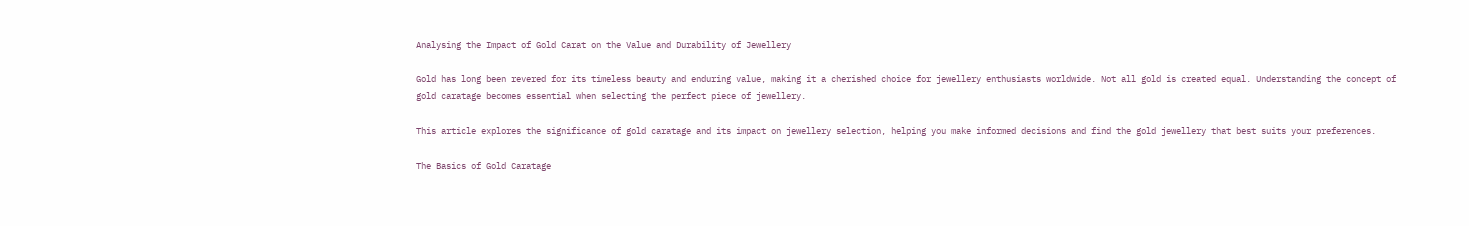Analysing the Impact of Gold Carat on the Value and Durability of Jewellery

Gold has long been revered for its timeless beauty and enduring value, making it a cherished choice for jewellery enthusiasts worldwide. Not all gold is created equal. Understanding the concept of gold caratage becomes essential when selecting the perfect piece of jewellery.

This article explores the significance of gold caratage and its impact on jewellery selection, helping you make informed decisions and find the gold jewellery that best suits your preferences.

The Basics of Gold Caratage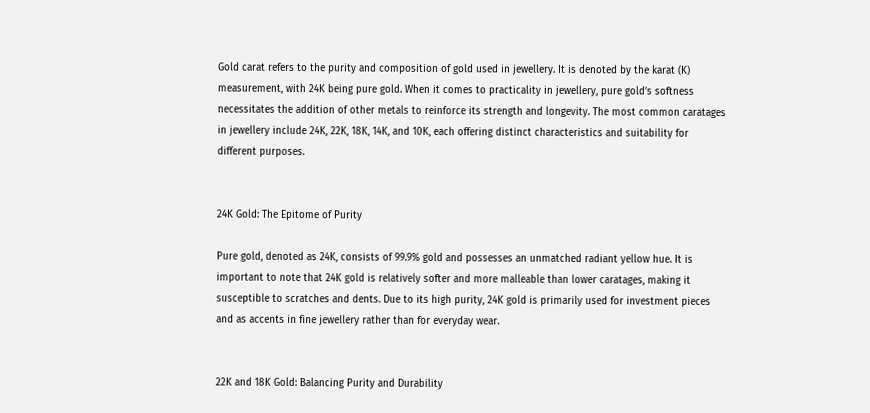Gold carat refers to the purity and composition of gold used in jewellery. It is denoted by the karat (K) measurement, with 24K being pure gold. When it comes to practicality in jewellery, pure gold’s softness necessitates the addition of other metals to reinforce its strength and longevity. The most common caratages in jewellery include 24K, 22K, 18K, 14K, and 10K, each offering distinct characteristics and suitability for different purposes.


24K Gold: The Epitome of Purity

Pure gold, denoted as 24K, consists of 99.9% gold and possesses an unmatched radiant yellow hue. It is important to note that 24K gold is relatively softer and more malleable than lower caratages, making it susceptible to scratches and dents. Due to its high purity, 24K gold is primarily used for investment pieces and as accents in fine jewellery rather than for everyday wear.


22K and 18K Gold: Balancing Purity and Durability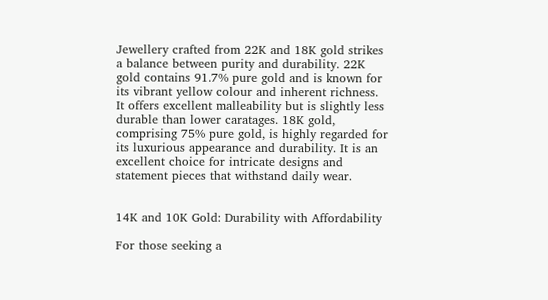Jewellery crafted from 22K and 18K gold strikes a balance between purity and durability. 22K gold contains 91.7% pure gold and is known for its vibrant yellow colour and inherent richness. It offers excellent malleability but is slightly less durable than lower caratages. 18K gold, comprising 75% pure gold, is highly regarded for its luxurious appearance and durability. It is an excellent choice for intricate designs and statement pieces that withstand daily wear.


14K and 10K Gold: Durability with Affordability

For those seeking a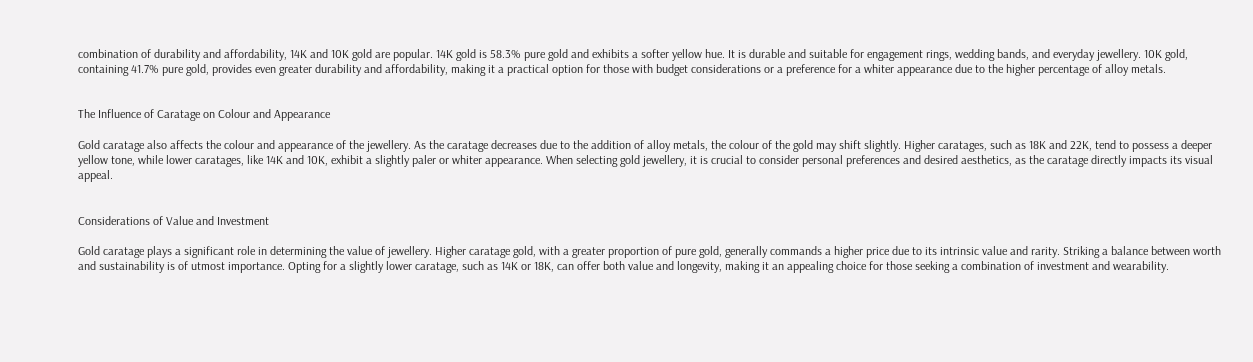combination of durability and affordability, 14K and 10K gold are popular. 14K gold is 58.3% pure gold and exhibits a softer yellow hue. It is durable and suitable for engagement rings, wedding bands, and everyday jewellery. 10K gold, containing 41.7% pure gold, provides even greater durability and affordability, making it a practical option for those with budget considerations or a preference for a whiter appearance due to the higher percentage of alloy metals.


The Influence of Caratage on Colour and Appearance

Gold caratage also affects the colour and appearance of the jewellery. As the caratage decreases due to the addition of alloy metals, the colour of the gold may shift slightly. Higher caratages, such as 18K and 22K, tend to possess a deeper yellow tone, while lower caratages, like 14K and 10K, exhibit a slightly paler or whiter appearance. When selecting gold jewellery, it is crucial to consider personal preferences and desired aesthetics, as the caratage directly impacts its visual appeal.


Considerations of Value and Investment

Gold caratage plays a significant role in determining the value of jewellery. Higher caratage gold, with a greater proportion of pure gold, generally commands a higher price due to its intrinsic value and rarity. Striking a balance between worth and sustainability is of utmost importance. Opting for a slightly lower caratage, such as 14K or 18K, can offer both value and longevity, making it an appealing choice for those seeking a combination of investment and wearability.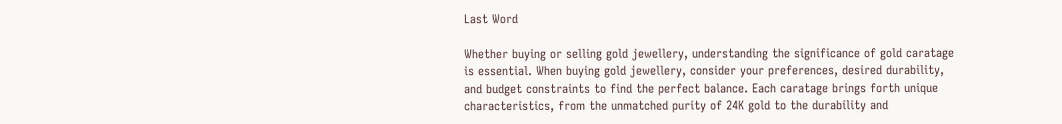Last Word

Whether buying or selling gold jewellery, understanding the significance of gold caratage is essential. When buying gold jewellery, consider your preferences, desired durability, and budget constraints to find the perfect balance. Each caratage brings forth unique characteristics, from the unmatched purity of 24K gold to the durability and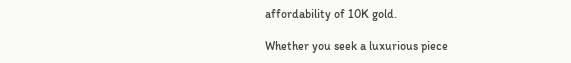affordability of 10K gold.

Whether you seek a luxurious piece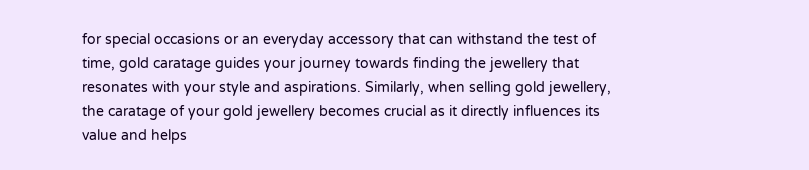for special occasions or an everyday accessory that can withstand the test of time, gold caratage guides your journey towards finding the jewellery that resonates with your style and aspirations. Similarly, when selling gold jewellery, the caratage of your gold jewellery becomes crucial as it directly influences its value and helps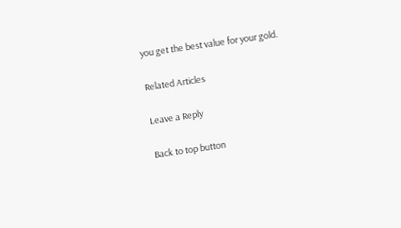you get the best value for your gold.

Related Articles

Leave a Reply

Back to top button